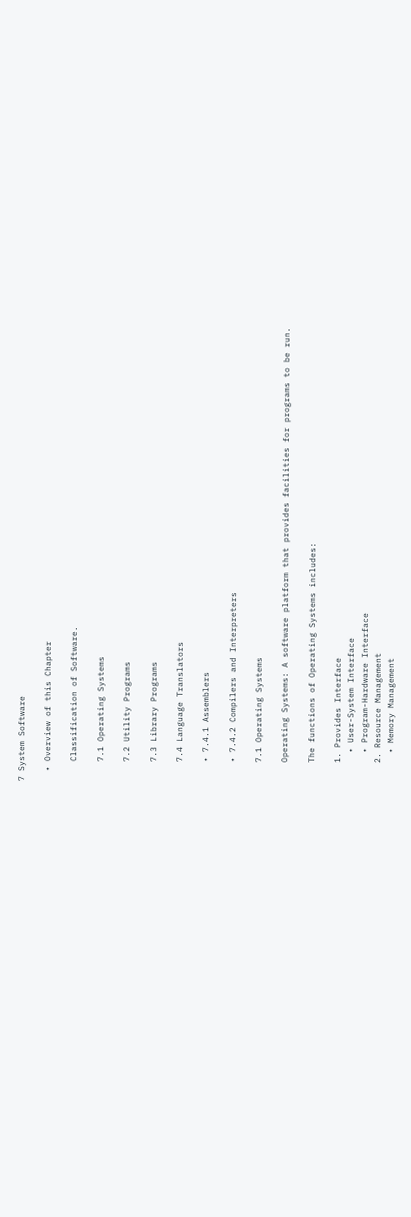7 System Software

  • Overview of this Chapter

    Classification of Software.

    7.1 Operating Systems

    7.2 Utility Programs

    7.3 Library Programs

    7.4 Language Translators

    • 7.4.1 Assemblers

    • 7.4.2 Compilers and Interpreters

    7.1 Operating Systems

    Operating Systems: A software platform that provides facilities for programs to be run.

    The functions of Operating Systems includes:

    1. Provides Interface
      • User-System Interface
      • Program-Hardware Interface
    2. Resource Management
      • Memory Management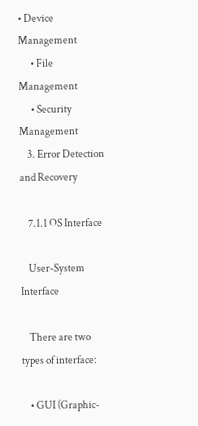• Device Management
      • File Management
      • Security Management
    3. Error Detection and Recovery

    7.1.1 OS Interface

    User-System Interface

    There are two types of interface:

    • GUI (Graphic-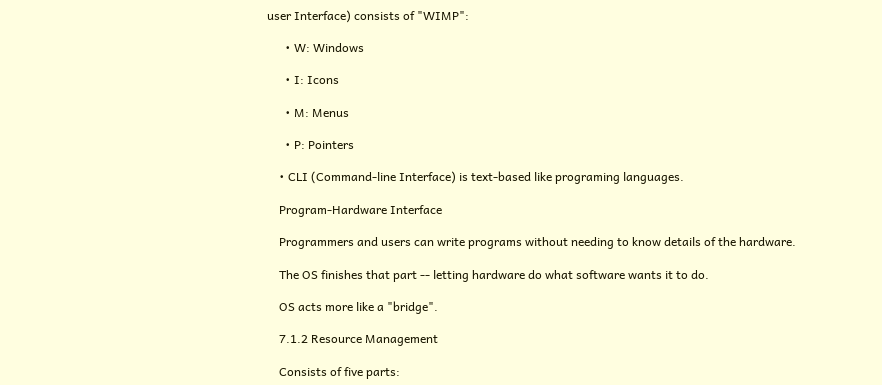user Interface) consists of "WIMP":

      • W: Windows

      • I: Icons

      • M: Menus

      • P: Pointers

    • CLI (Command-line Interface) is text-based like programing languages.

    Program-Hardware Interface

    Programmers and users can write programs without needing to know details of the hardware.

    The OS finishes that part -- letting hardware do what software wants it to do.

    OS acts more like a "bridge".

    7.1.2 Resource Management

    Consists of five parts: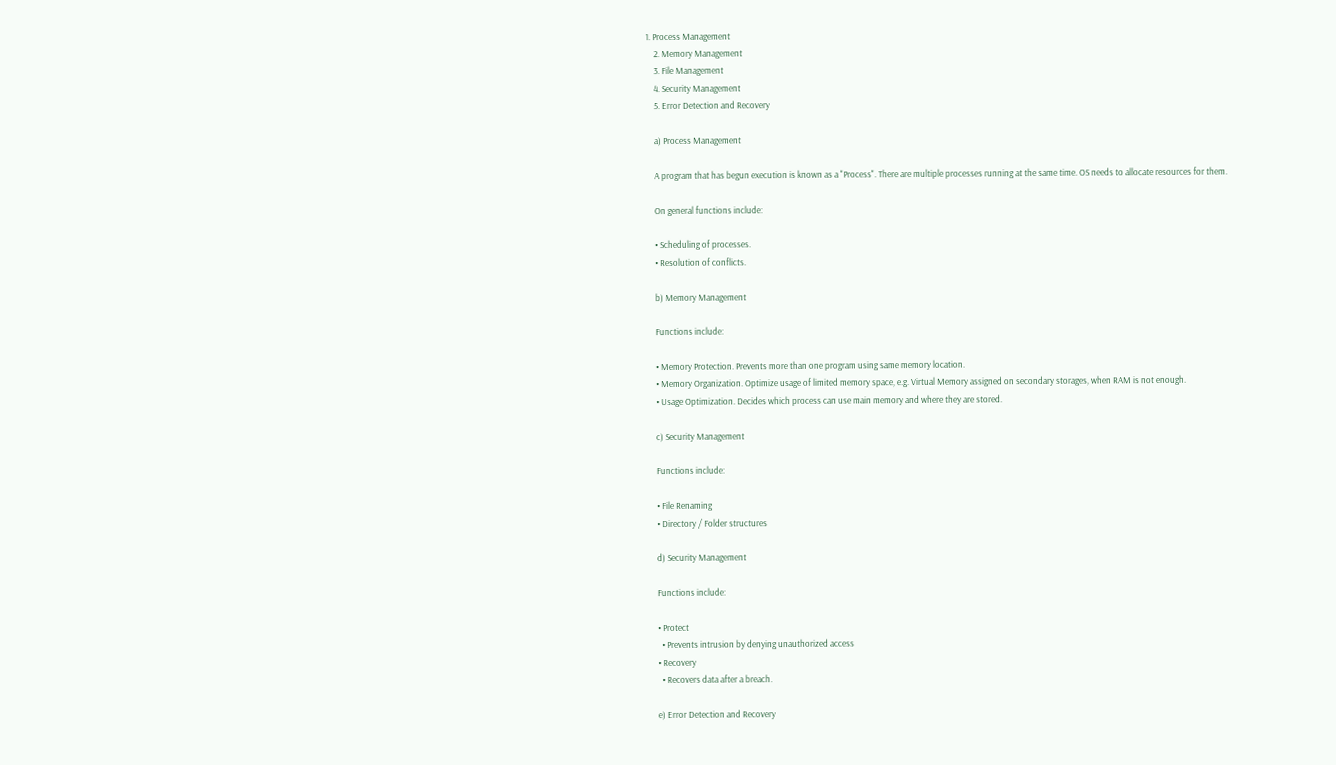1. Process Management
    2. Memory Management
    3. File Management
    4. Security Management
    5. Error Detection and Recovery

    a) Process Management

    A program that has begun execution is known as a "Process". There are multiple processes running at the same time. OS needs to allocate resources for them.

    On general functions include:

    • Scheduling of processes.
    • Resolution of conflicts.

    b) Memory Management

    Functions include:

    • Memory Protection. Prevents more than one program using same memory location.
    • Memory Organization. Optimize usage of limited memory space, e.g. Virtual Memory assigned on secondary storages, when RAM is not enough.
    • Usage Optimization. Decides which process can use main memory and where they are stored.

    c) Security Management

    Functions include:

    • File Renaming
    • Directory / Folder structures

    d) Security Management

    Functions include:

    • Protect
      • Prevents intrusion by denying unauthorized access
    • Recovery
      • Recovers data after a breach.

    e) Error Detection and Recovery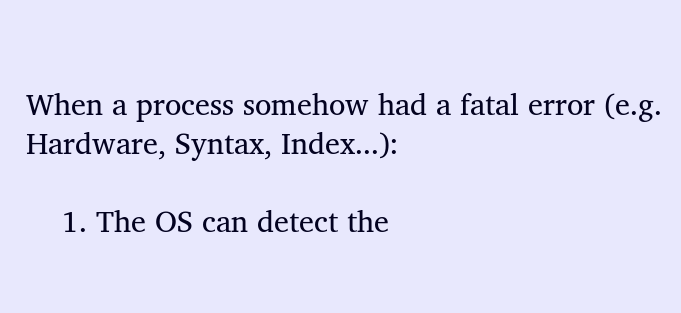When a process somehow had a fatal error (e.g. Hardware, Syntax, Index...):

    1. The OS can detect the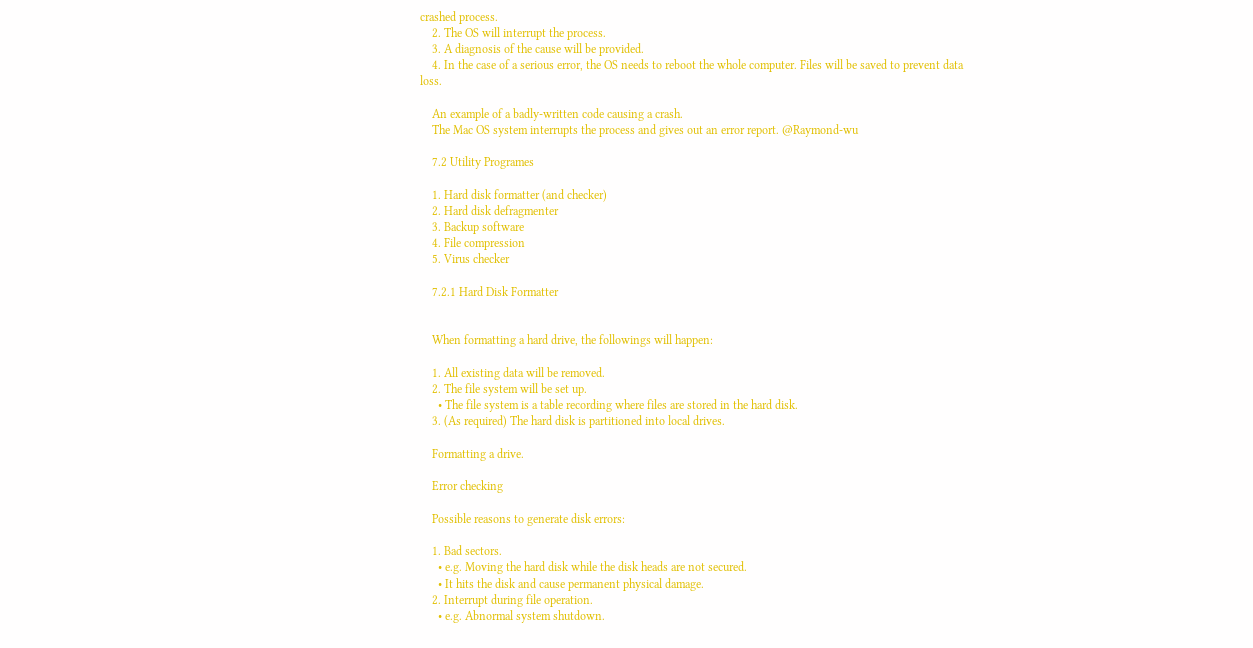crashed process.
    2. The OS will interrupt the process.
    3. A diagnosis of the cause will be provided.
    4. In the case of a serious error, the OS needs to reboot the whole computer. Files will be saved to prevent data loss.

    An example of a badly-written code causing a crash.
    The Mac OS system interrupts the process and gives out an error report. @Raymond-wu

    7.2 Utility Programes

    1. Hard disk formatter (and checker)
    2. Hard disk defragmenter
    3. Backup software
    4. File compression
    5. Virus checker

    7.2.1 Hard Disk Formatter


    When formatting a hard drive, the followings will happen:

    1. All existing data will be removed.
    2. The file system will be set up.
      • The file system is a table recording where files are stored in the hard disk.
    3. (As required) The hard disk is partitioned into local drives.

    Formatting a drive.

    Error checking

    Possible reasons to generate disk errors:

    1. Bad sectors.
      • e.g. Moving the hard disk while the disk heads are not secured.
      • It hits the disk and cause permanent physical damage.
    2. Interrupt during file operation.
      • e.g. Abnormal system shutdown.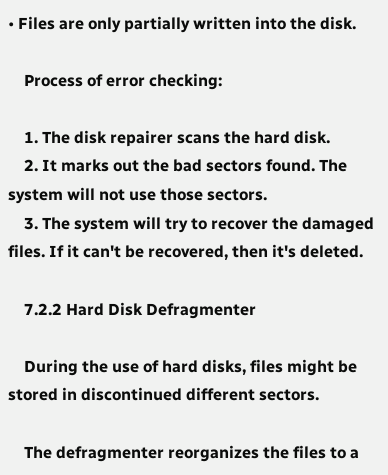• Files are only partially written into the disk.

    Process of error checking:

    1. The disk repairer scans the hard disk.
    2. It marks out the bad sectors found. The system will not use those sectors.
    3. The system will try to recover the damaged files. If it can't be recovered, then it's deleted.

    7.2.2 Hard Disk Defragmenter

    During the use of hard disks, files might be stored in discontinued different sectors.

    The defragmenter reorganizes the files to a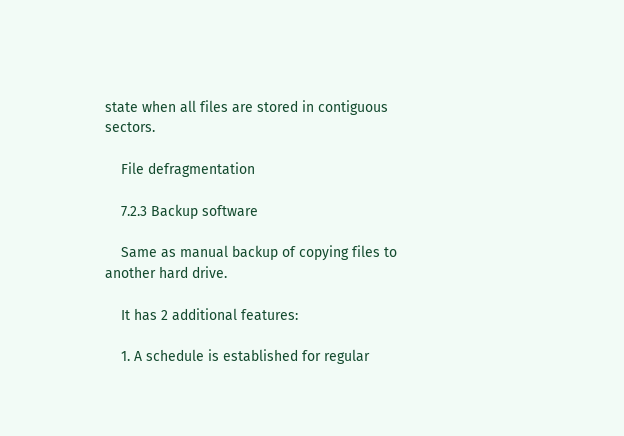state when all files are stored in contiguous sectors.

    File defragmentation

    7.2.3 Backup software

    Same as manual backup of copying files to another hard drive.

    It has 2 additional features:

    1. A schedule is established for regular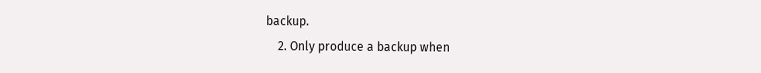backup.
    2. Only produce a backup when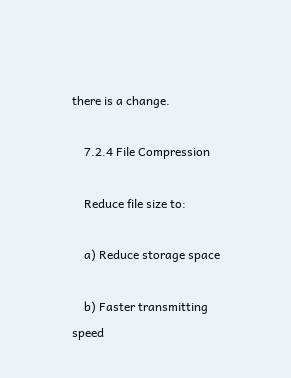there is a change.

    7.2.4 File Compression

    Reduce file size to:

    a) Reduce storage space

    b) Faster transmitting speed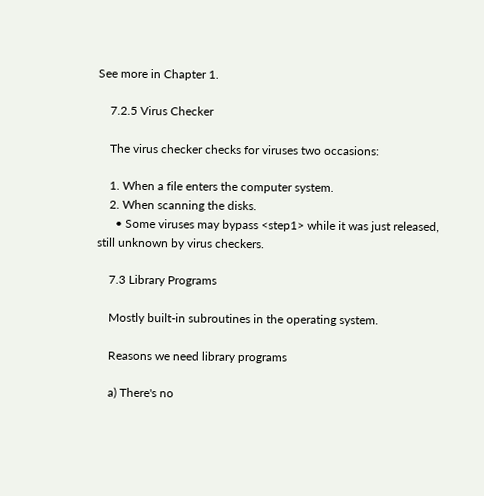See more in Chapter 1.

    7.2.5 Virus Checker

    The virus checker checks for viruses two occasions:

    1. When a file enters the computer system.
    2. When scanning the disks.
      • Some viruses may bypass <step1> while it was just released, still unknown by virus checkers.

    7.3 Library Programs

    Mostly built-in subroutines in the operating system.

    Reasons we need library programs

    a) There's no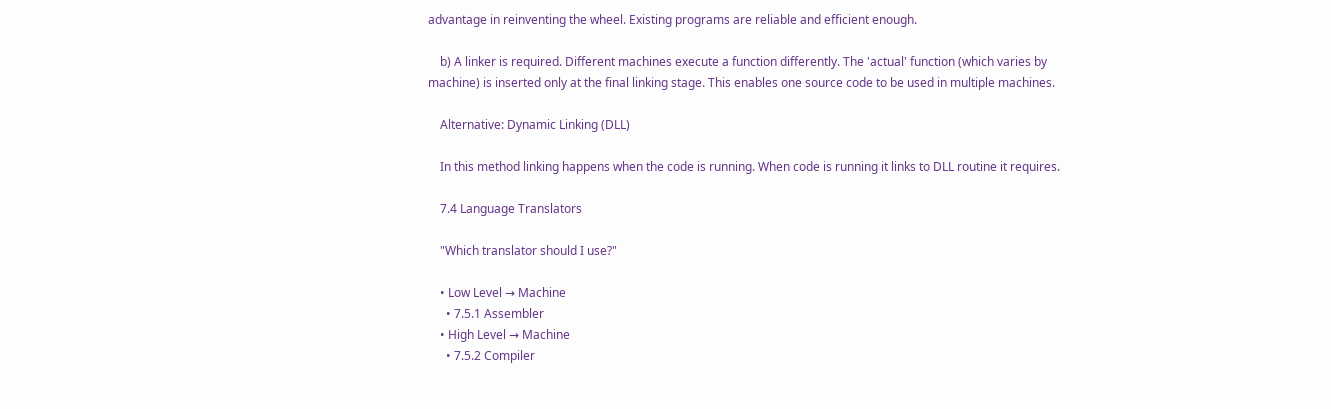advantage in reinventing the wheel. Existing programs are reliable and efficient enough.

    b) A linker is required. Different machines execute a function differently. The 'actual' function (which varies by machine) is inserted only at the final linking stage. This enables one source code to be used in multiple machines.

    Alternative: Dynamic Linking (DLL)

    In this method linking happens when the code is running. When code is running it links to DLL routine it requires.

    7.4 Language Translators

    "Which translator should I use?"

    • Low Level → Machine
      • 7.5.1 Assembler
    • High Level → Machine
      • 7.5.2 Compiler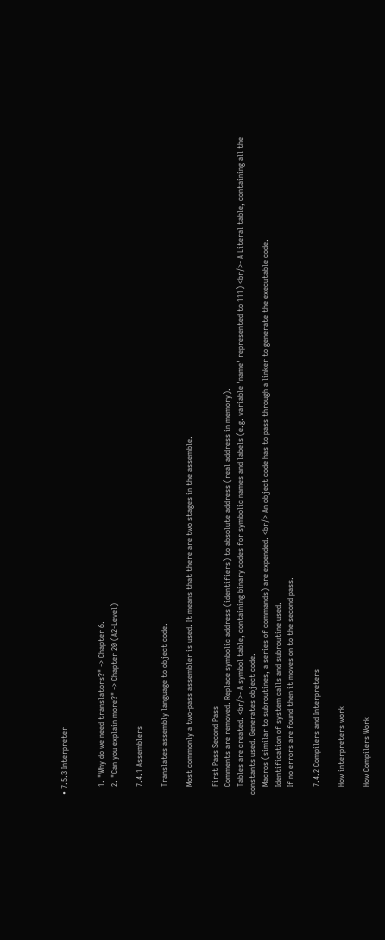• 7.5.3 Interpreter


    1. "Why do we need translators?" -> Chapter 6.
    2. "Can you explain more?" -> Chapter 20 (A2-Level)

    7.4.1 Assemblers

    Translates assembly language to object code.

    Most commonly a two-pass assembler is used. It means that there are two stages in the assemble.

    First Pass Second Pass
    Comments are removed. Replace symbolic address (identifiers) to absolute address (real address in memory).
    Tables are created. <br/>- A symbol table, containing binary codes for symbolic names and labels (e.g. variable 'name' represented to 111) <br/>- A Literal table, containing all the constants used. Generates object code.
    Macros (similar to subroutines, a series of commands) are expended. <br/> An object code has to pass through a linker to generate the executable code.
    Identification of system calls and subroutine used.
    If no errors are found then it moves on to the second pass.

    7.4.2 Compilers and Interpreters

    How interpreters work

    How Compilers Work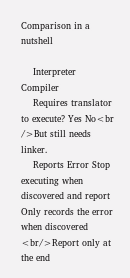Comparison in a nutshell

    Interpreter Compiler
    Requires translator to execute? Yes No<br />But still needs linker.
    Reports Error Stop executing when discovered and report Only records the error when discovered <br/>Report only at the end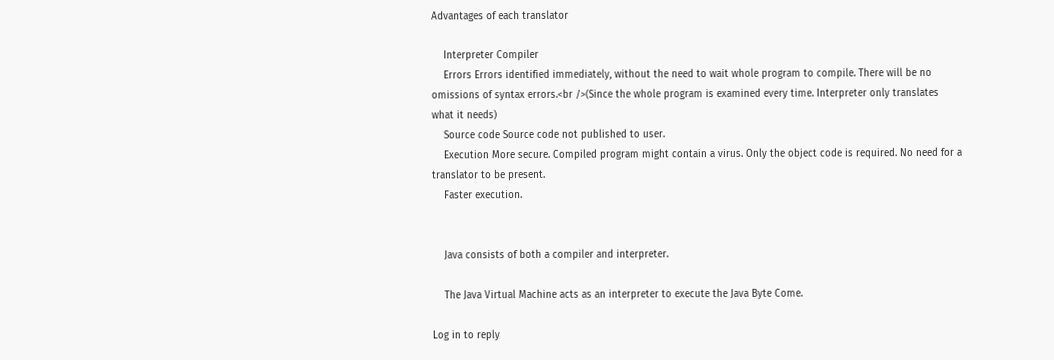Advantages of each translator

    Interpreter Compiler
    Errors Errors identified immediately, without the need to wait whole program to compile. There will be no omissions of syntax errors.<br />(Since the whole program is examined every time. Interpreter only translates what it needs)
    Source code Source code not published to user.
    Execution More secure. Compiled program might contain a virus. Only the object code is required. No need for a translator to be present.
    Faster execution.


    Java consists of both a compiler and interpreter.

    The Java Virtual Machine acts as an interpreter to execute the Java Byte Come.

Log in to reply